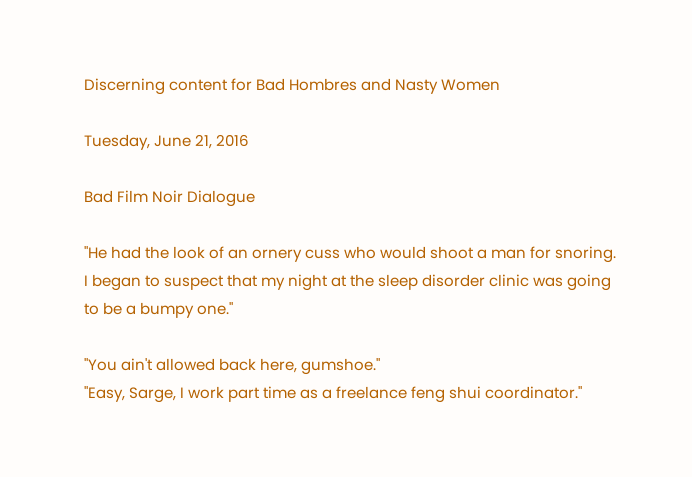Discerning content for Bad Hombres and Nasty Women

Tuesday, June 21, 2016

Bad Film Noir Dialogue

"He had the look of an ornery cuss who would shoot a man for snoring. I began to suspect that my night at the sleep disorder clinic was going to be a bumpy one."

"You ain't allowed back here, gumshoe."
"Easy, Sarge, I work part time as a freelance feng shui coordinator."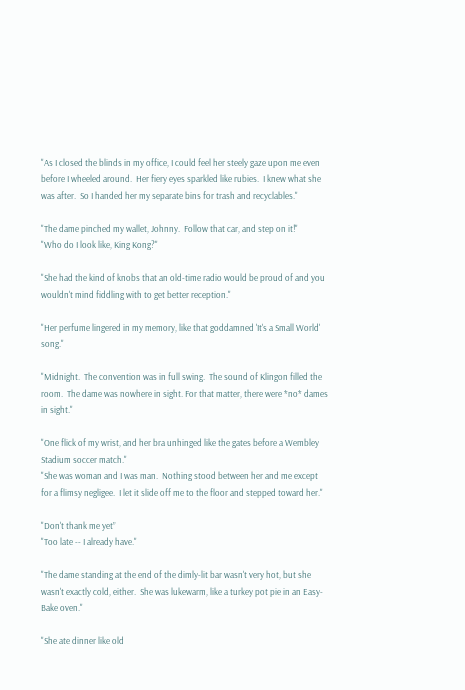"As I closed the blinds in my office, I could feel her steely gaze upon me even before I wheeled around.  Her fiery eyes sparkled like rubies.  I knew what she was after.  So I handed her my separate bins for trash and recyclables."

"The dame pinched my wallet, Johnny.  Follow that car, and step on it!"
"Who do I look like, King Kong?"

"She had the kind of knobs that an old-time radio would be proud of and you wouldn't mind fiddling with to get better reception."

"Her perfume lingered in my memory, like that goddamned 'It's a Small World' song."

"Midnight.  The convention was in full swing.  The sound of Klingon filled the room.  The dame was nowhere in sight. For that matter, there were *no* dames in sight."

"One flick of my wrist, and her bra unhinged like the gates before a Wembley Stadium soccer match."
"She was woman and I was man.  Nothing stood between her and me except for a flimsy negligee.  I let it slide off me to the floor and stepped toward her."

"Don't thank me yet”
"Too late -- I already have."

"The dame standing at the end of the dimly-lit bar wasn't very hot, but she wasn't exactly cold, either.  She was lukewarm, like a turkey pot pie in an Easy-Bake oven."

"She ate dinner like old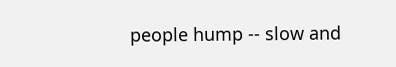people hump -- slow and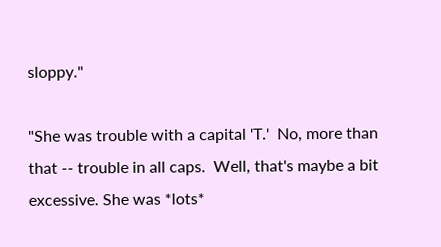sloppy."

"She was trouble with a capital 'T.'  No, more than that -- trouble in all caps.  Well, that's maybe a bit excessive. She was *lots*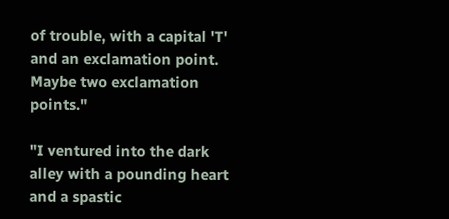of trouble, with a capital 'T' and an exclamation point.  Maybe two exclamation points."

"I ventured into the dark alley with a pounding heart and a spastic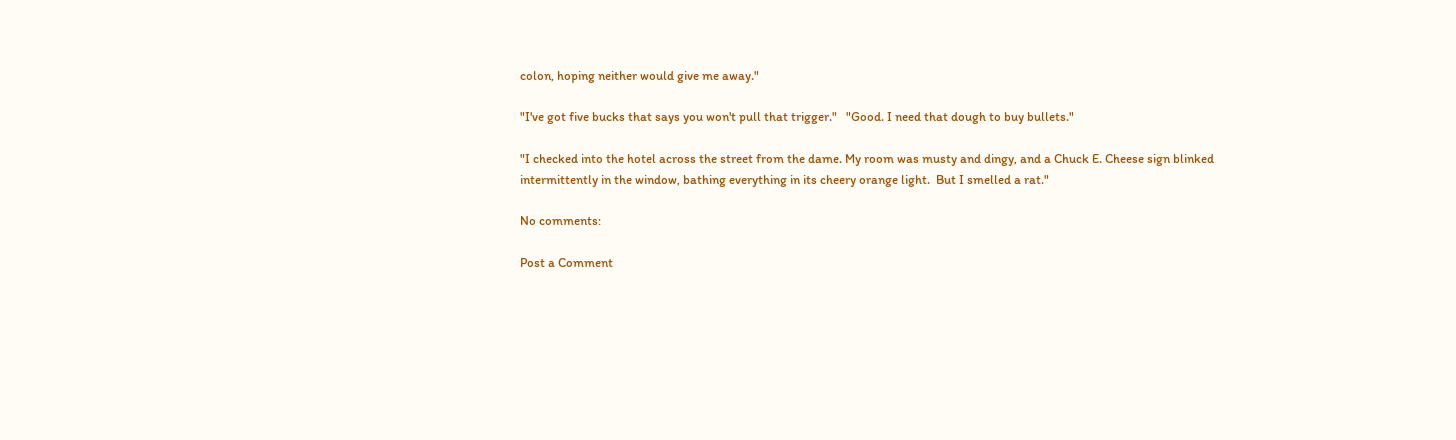colon, hoping neither would give me away."

"I've got five bucks that says you won't pull that trigger."   "Good. I need that dough to buy bullets."

"I checked into the hotel across the street from the dame. My room was musty and dingy, and a Chuck E. Cheese sign blinked intermittently in the window, bathing everything in its cheery orange light.  But I smelled a rat."

No comments:

Post a Comment